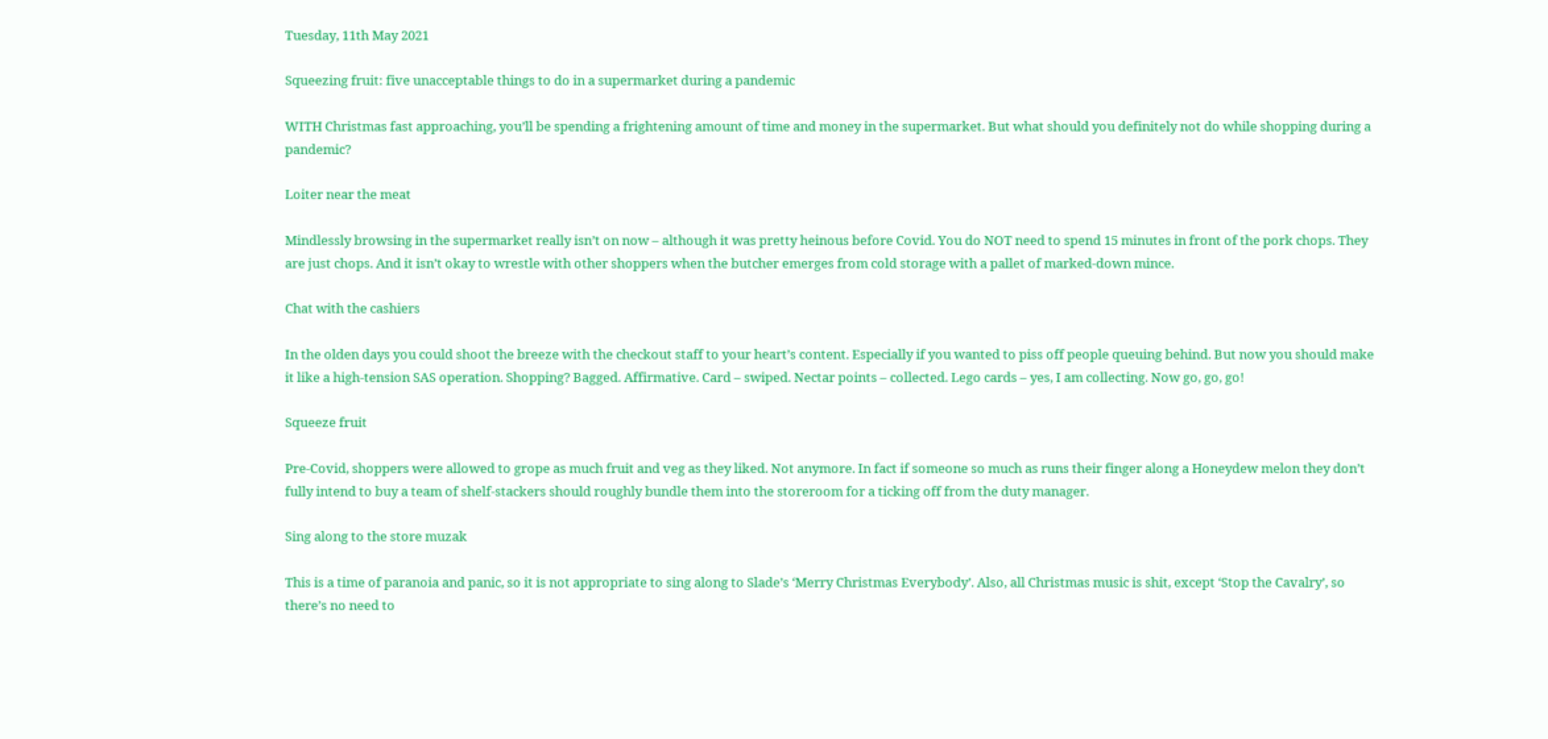Tuesday, 11th May 2021

Squeezing fruit: five unacceptable things to do in a supermarket during a pandemic

WITH Christmas fast approaching, you’ll be spending a frightening amount of time and money in the supermarket. But what should you definitely not do while shopping during a pandemic?

Loiter near the meat

Mindlessly browsing in the supermarket really isn’t on now – although it was pretty heinous before Covid. You do NOT need to spend 15 minutes in front of the pork chops. They are just chops. And it isn’t okay to wrestle with other shoppers when the butcher emerges from cold storage with a pallet of marked-down mince.

Chat with the cashiers

In the olden days you could shoot the breeze with the checkout staff to your heart’s content. Especially if you wanted to piss off people queuing behind. But now you should make it like a high-tension SAS operation. Shopping? Bagged. Affirmative. Card – swiped. Nectar points – collected. Lego cards – yes, I am collecting. Now go, go, go!

Squeeze fruit

Pre-Covid, shoppers were allowed to grope as much fruit and veg as they liked. Not anymore. In fact if someone so much as runs their finger along a Honeydew melon they don’t fully intend to buy a team of shelf-stackers should roughly bundle them into the storeroom for a ticking off from the duty manager.

Sing along to the store muzak

This is a time of paranoia and panic, so it is not appropriate to sing along to Slade’s ‘Merry Christmas Everybody’. Also, all Christmas music is shit, except ‘Stop the Cavalry’, so there’s no need to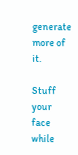generate more of it.

Stuff your face while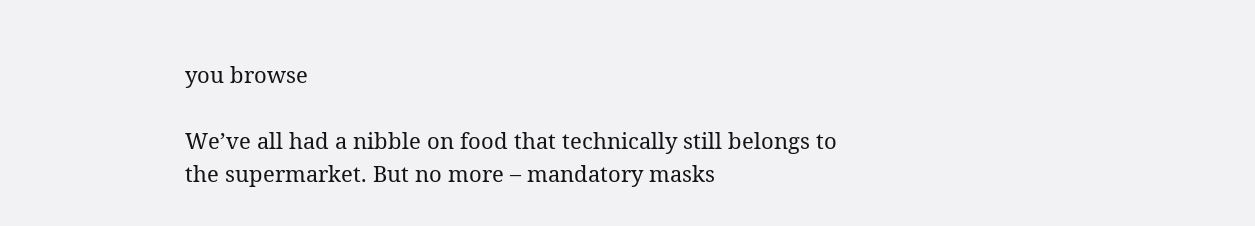you browse

We’ve all had a nibble on food that technically still belongs to the supermarket. But no more – mandatory masks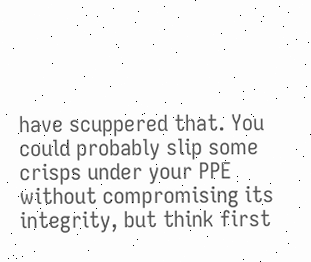have scuppered that. You could probably slip some crisps under your PPE without compromising its integrity, but think first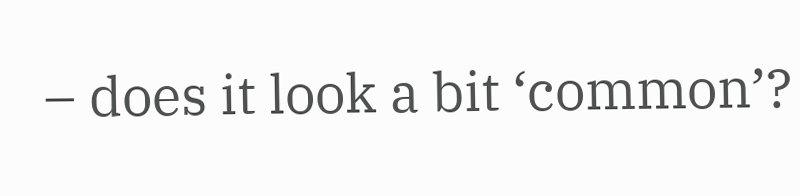– does it look a bit ‘common’?